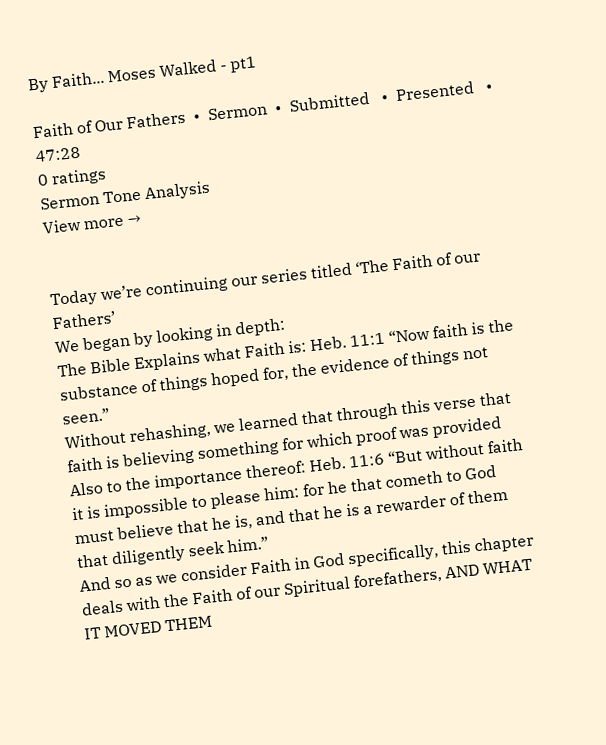By Faith... Moses Walked - pt1

Faith of Our Fathers  •  Sermon  •  Submitted   •  Presented   •  47:28
0 ratings
Sermon Tone Analysis
View more →


Today we’re continuing our series titled ‘The Faith of our Fathers’
We began by looking in depth:
The Bible Explains what Faith is: Heb. 11:1 “Now faith is the substance of things hoped for, the evidence of things not seen.”
Without rehashing, we learned that through this verse that faith is believing something for which proof was provided
Also to the importance thereof: Heb. 11:6 “But without faith it is impossible to please him: for he that cometh to God must believe that he is, and that he is a rewarder of them that diligently seek him.”
And so as we consider Faith in God specifically, this chapter deals with the Faith of our Spiritual forefathers, AND WHAT IT MOVED THEM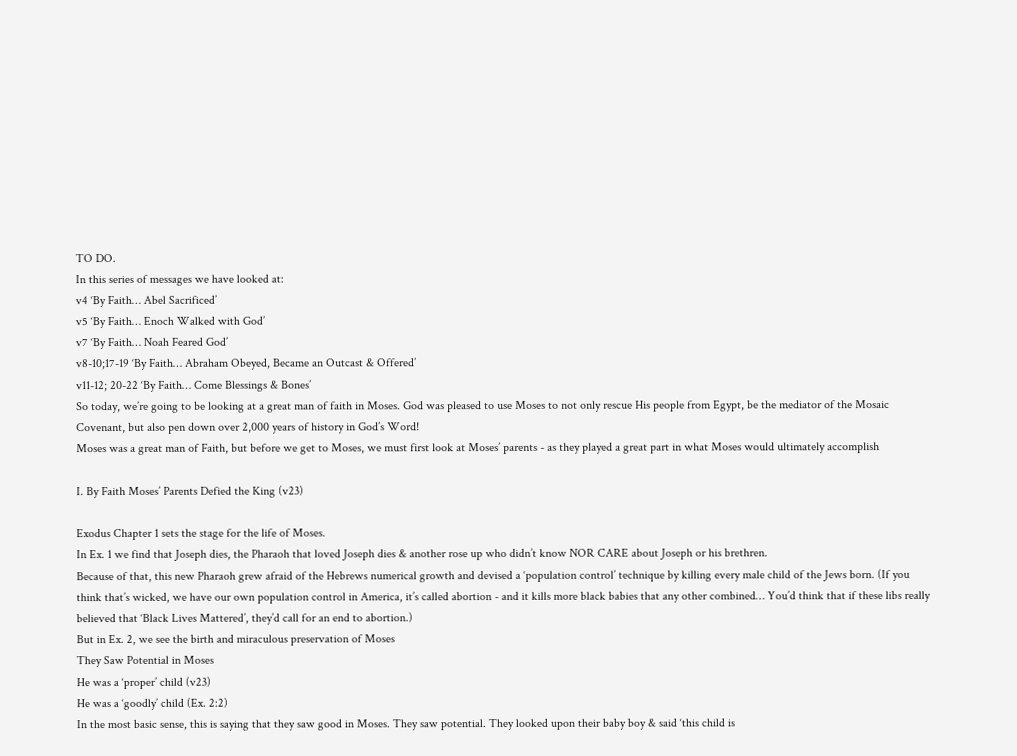TO DO.
In this series of messages we have looked at:
v4 ‘By Faith… Abel Sacrificed’
v5 ‘By Faith… Enoch Walked with God’
v7 ‘By Faith… Noah Feared God’
v8-10;17-19 ‘By Faith… Abraham Obeyed, Became an Outcast & Offered’
v11-12; 20-22 ‘By Faith… Come Blessings & Bones’
So today, we’re going to be looking at a great man of faith in Moses. God was pleased to use Moses to not only rescue His people from Egypt, be the mediator of the Mosaic Covenant, but also pen down over 2,000 years of history in God’s Word!
Moses was a great man of Faith, but before we get to Moses, we must first look at Moses’ parents - as they played a great part in what Moses would ultimately accomplish

I. By Faith Moses’ Parents Defied the King (v23)

Exodus Chapter 1 sets the stage for the life of Moses.
In Ex. 1 we find that Joseph dies, the Pharaoh that loved Joseph dies & another rose up who didn’t know NOR CARE about Joseph or his brethren.
Because of that, this new Pharaoh grew afraid of the Hebrews numerical growth and devised a ‘population control’ technique by killing every male child of the Jews born. (If you think that’s wicked, we have our own population control in America, it’s called abortion - and it kills more black babies that any other combined… You’d think that if these libs really believed that ‘Black Lives Mattered’, they’d call for an end to abortion.)
But in Ex. 2, we see the birth and miraculous preservation of Moses
They Saw Potential in Moses
He was a ‘proper’ child (v23)
He was a ‘goodly’ child (Ex. 2:2)
In the most basic sense, this is saying that they saw good in Moses. They saw potential. They looked upon their baby boy & said ‘this child is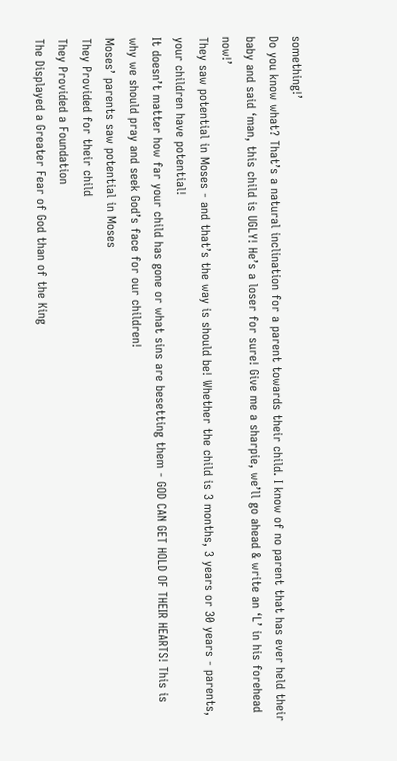something!’
Do you know what? That’s a natural inclination for a parent towards their child. I know of no parent that has ever held their baby and said ‘man, this child is UGLY! He’s a loser for sure! Give me a sharpie, we’ll go ahead & write an ‘L’ in his forehead now!’
They saw potential in Moses - and that’s the way is should be! Whether the child is 3 months, 3 years or 30 years - parents, your children have potential!
It doesn’t matter how far your child has gone or what sins are besetting them - GOD CAN GET HOLD OF THEIR HEARTS! This is why we should pray and seek God’s face for our children!
Moses’ parents saw potential in Moses
They Provided for their child
They Provided a Foundation
The Displayed a Greater Fear of God than of the King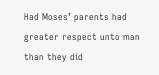Had Moses’ parents had greater respect unto man than they did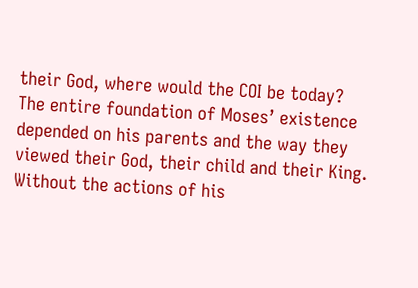their God, where would the COI be today?
The entire foundation of Moses’ existence depended on his parents and the way they viewed their God, their child and their King. Without the actions of his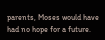parents, Moses would have had no hope for a future.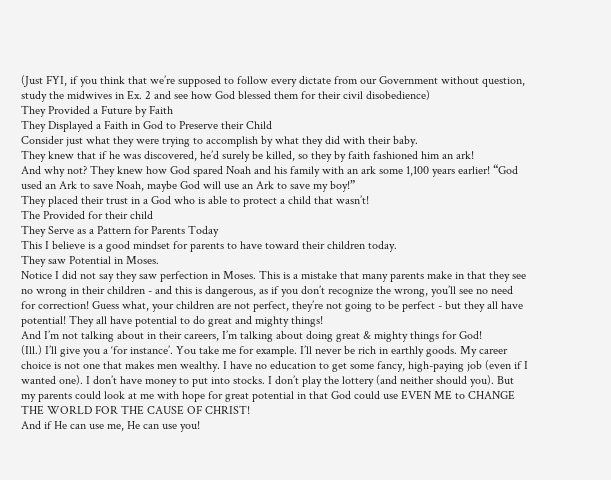(Just FYI, if you think that we’re supposed to follow every dictate from our Government without question, study the midwives in Ex. 2 and see how God blessed them for their civil disobedience)
They Provided a Future by Faith
They Displayed a Faith in God to Preserve their Child
Consider just what they were trying to accomplish by what they did with their baby.
They knew that if he was discovered, he’d surely be killed, so they by faith fashioned him an ark!
And why not? They knew how God spared Noah and his family with an ark some 1,100 years earlier! “God used an Ark to save Noah, maybe God will use an Ark to save my boy!”
They placed their trust in a God who is able to protect a child that wasn’t!
The Provided for their child
They Serve as a Pattern for Parents Today
This I believe is a good mindset for parents to have toward their children today.
They saw Potential in Moses.
Notice I did not say they saw perfection in Moses. This is a mistake that many parents make in that they see no wrong in their children - and this is dangerous, as if you don’t recognize the wrong, you’ll see no need for correction! Guess what, your children are not perfect, they’re not going to be perfect - but they all have potential! They all have potential to do great and mighty things!
And I’m not talking about in their careers, I’m talking about doing great & mighty things for God!
(Ill.) I’ll give you a ‘for instance’. You take me for example. I’ll never be rich in earthly goods. My career choice is not one that makes men wealthy. I have no education to get some fancy, high-paying job (even if I wanted one). I don’t have money to put into stocks. I don’t play the lottery (and neither should you). But my parents could look at me with hope for great potential in that God could use EVEN ME to CHANGE THE WORLD FOR THE CAUSE OF CHRIST!
And if He can use me, He can use you!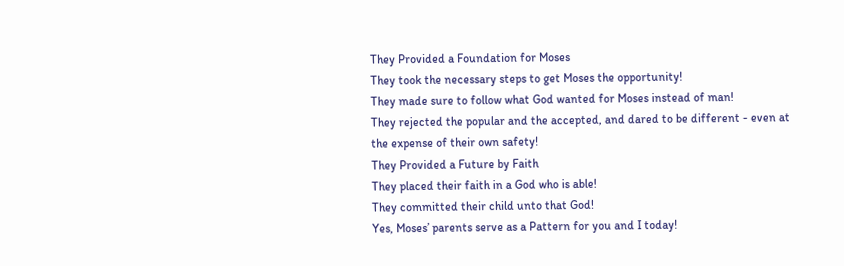They Provided a Foundation for Moses
They took the necessary steps to get Moses the opportunity!
They made sure to follow what God wanted for Moses instead of man!
They rejected the popular and the accepted, and dared to be different - even at the expense of their own safety!
They Provided a Future by Faith
They placed their faith in a God who is able!
They committed their child unto that God!
Yes, Moses’ parents serve as a Pattern for you and I today!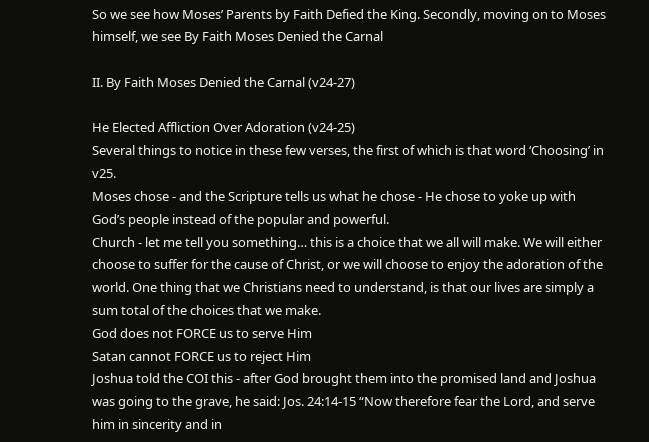So we see how Moses’ Parents by Faith Defied the King. Secondly, moving on to Moses himself, we see By Faith Moses Denied the Carnal

II. By Faith Moses Denied the Carnal (v24-27)

He Elected Affliction Over Adoration (v24-25)
Several things to notice in these few verses, the first of which is that word ‘Choosing’ in v25.
Moses chose - and the Scripture tells us what he chose - He chose to yoke up with God’s people instead of the popular and powerful.
Church - let me tell you something… this is a choice that we all will make. We will either choose to suffer for the cause of Christ, or we will choose to enjoy the adoration of the world. One thing that we Christians need to understand, is that our lives are simply a sum total of the choices that we make.
God does not FORCE us to serve Him
Satan cannot FORCE us to reject Him
Joshua told the COI this - after God brought them into the promised land and Joshua was going to the grave, he said: Jos. 24:14-15 “Now therefore fear the Lord, and serve him in sincerity and in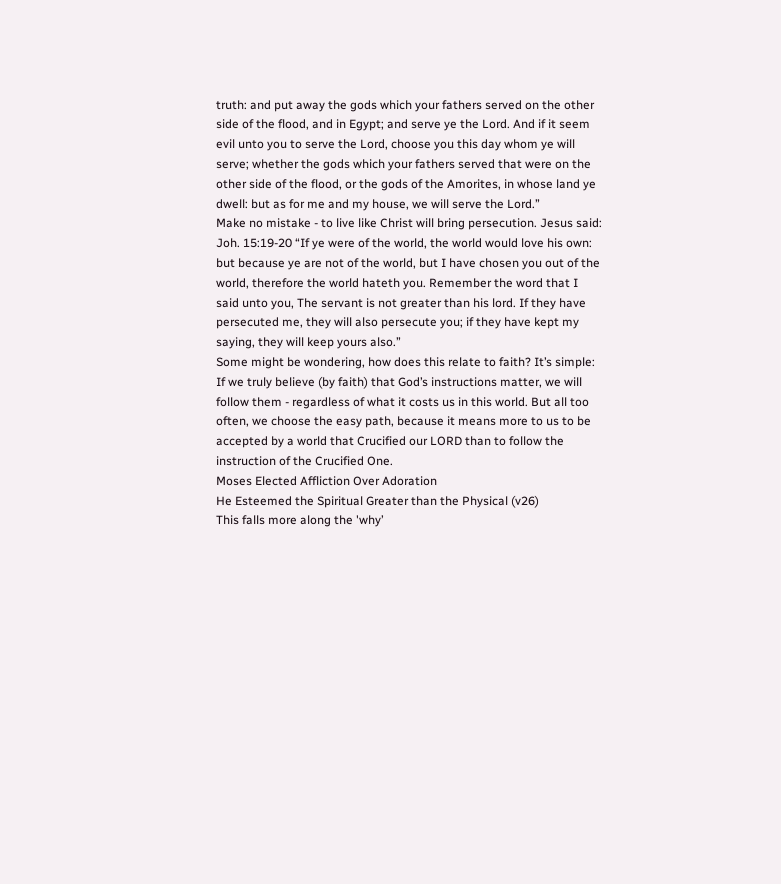truth: and put away the gods which your fathers served on the other side of the flood, and in Egypt; and serve ye the Lord. And if it seem evil unto you to serve the Lord, choose you this day whom ye will serve; whether the gods which your fathers served that were on the other side of the flood, or the gods of the Amorites, in whose land ye dwell: but as for me and my house, we will serve the Lord.”
Make no mistake - to live like Christ will bring persecution. Jesus said: Joh. 15:19-20 “If ye were of the world, the world would love his own: but because ye are not of the world, but I have chosen you out of the world, therefore the world hateth you. Remember the word that I said unto you, The servant is not greater than his lord. If they have persecuted me, they will also persecute you; if they have kept my saying, they will keep yours also.”
Some might be wondering, how does this relate to faith? It’s simple: If we truly believe (by faith) that God’s instructions matter, we will follow them - regardless of what it costs us in this world. But all too often, we choose the easy path, because it means more to us to be accepted by a world that Crucified our LORD than to follow the instruction of the Crucified One.
Moses Elected Affliction Over Adoration
He Esteemed the Spiritual Greater than the Physical (v26)
This falls more along the 'why’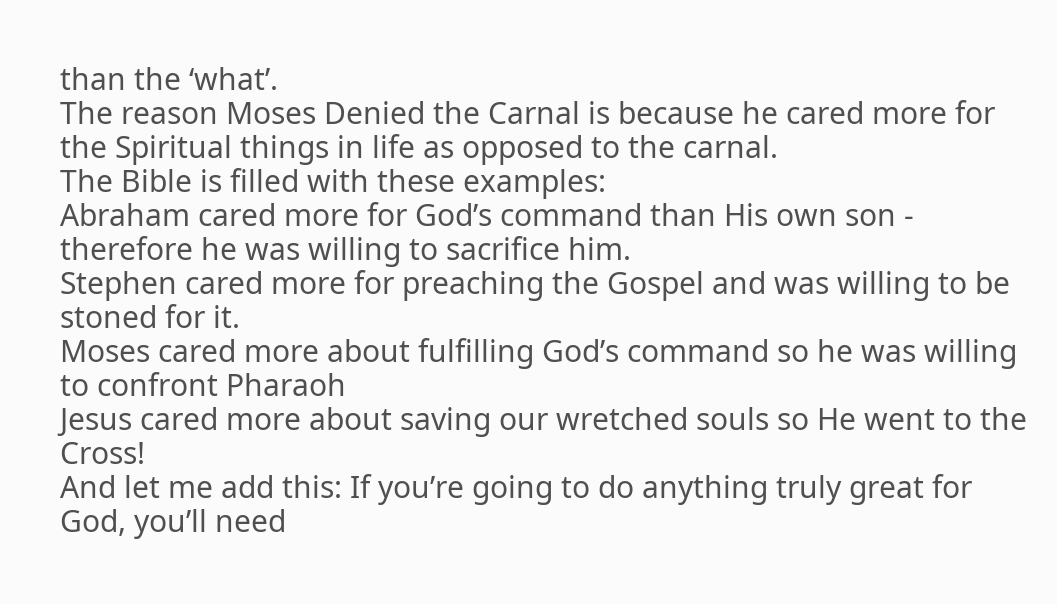than the ‘what’.
The reason Moses Denied the Carnal is because he cared more for the Spiritual things in life as opposed to the carnal.
The Bible is filled with these examples:
Abraham cared more for God’s command than His own son - therefore he was willing to sacrifice him.
Stephen cared more for preaching the Gospel and was willing to be stoned for it.
Moses cared more about fulfilling God’s command so he was willing to confront Pharaoh
Jesus cared more about saving our wretched souls so He went to the Cross!
And let me add this: If you’re going to do anything truly great for God, you’ll need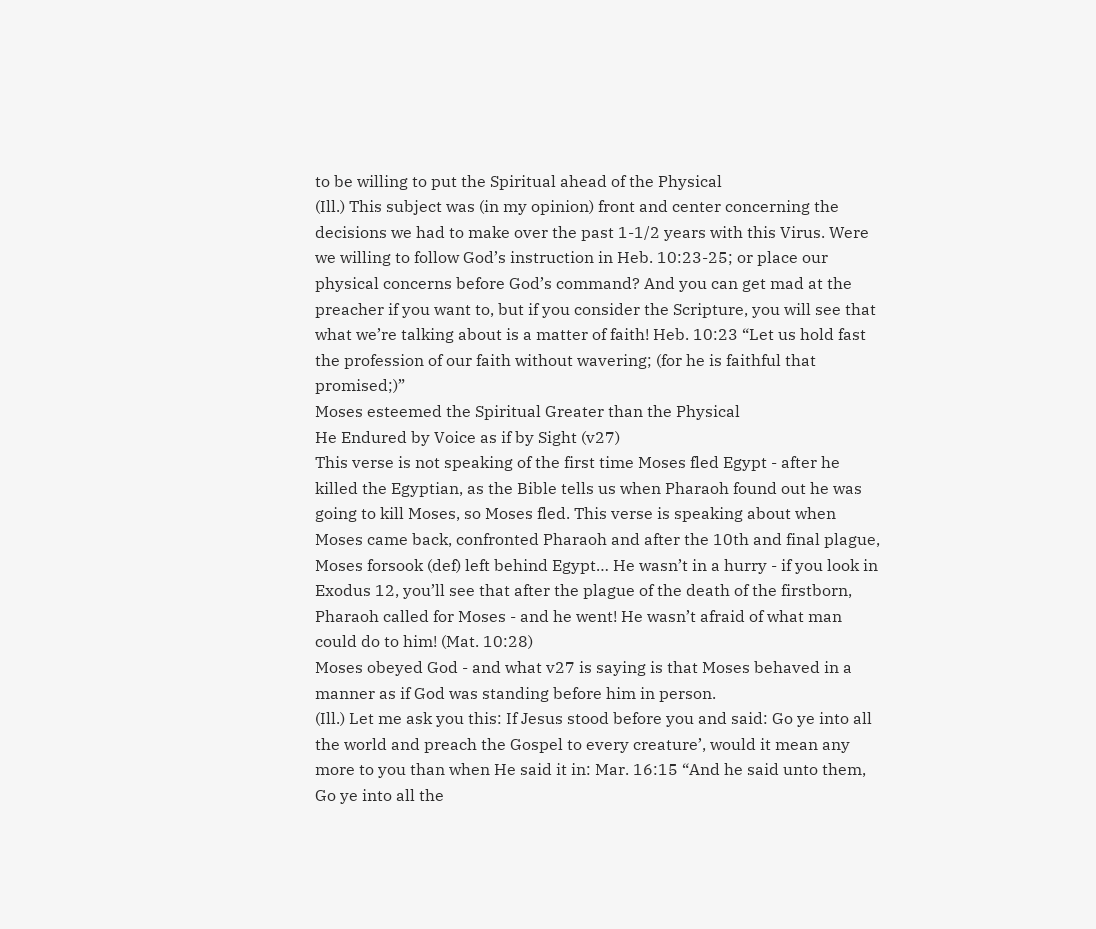to be willing to put the Spiritual ahead of the Physical
(Ill.) This subject was (in my opinion) front and center concerning the decisions we had to make over the past 1-1/2 years with this Virus. Were we willing to follow God’s instruction in Heb. 10:23-25; or place our physical concerns before God’s command? And you can get mad at the preacher if you want to, but if you consider the Scripture, you will see that what we’re talking about is a matter of faith! Heb. 10:23 “Let us hold fast the profession of our faith without wavering; (for he is faithful that promised;)”
Moses esteemed the Spiritual Greater than the Physical
He Endured by Voice as if by Sight (v27)
This verse is not speaking of the first time Moses fled Egypt - after he killed the Egyptian, as the Bible tells us when Pharaoh found out he was going to kill Moses, so Moses fled. This verse is speaking about when Moses came back, confronted Pharaoh and after the 10th and final plague, Moses forsook (def) left behind Egypt… He wasn’t in a hurry - if you look in Exodus 12, you’ll see that after the plague of the death of the firstborn, Pharaoh called for Moses - and he went! He wasn’t afraid of what man could do to him! (Mat. 10:28)
Moses obeyed God - and what v27 is saying is that Moses behaved in a manner as if God was standing before him in person.
(Ill.) Let me ask you this: If Jesus stood before you and said: Go ye into all the world and preach the Gospel to every creature’, would it mean any more to you than when He said it in: Mar. 16:15 “And he said unto them, Go ye into all the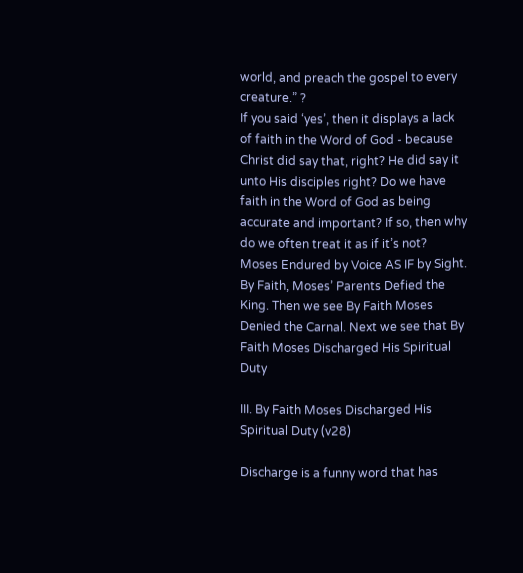world, and preach the gospel to every creature.” ?
If you said ‘yes’, then it displays a lack of faith in the Word of God - because Christ did say that, right? He did say it unto His disciples right? Do we have faith in the Word of God as being accurate and important? If so, then why do we often treat it as if it’s not?
Moses Endured by Voice AS IF by Sight.
By Faith, Moses’ Parents Defied the King. Then we see By Faith Moses Denied the Carnal. Next we see that By Faith Moses Discharged His Spiritual Duty

III. By Faith Moses Discharged His Spiritual Duty (v28)

Discharge is a funny word that has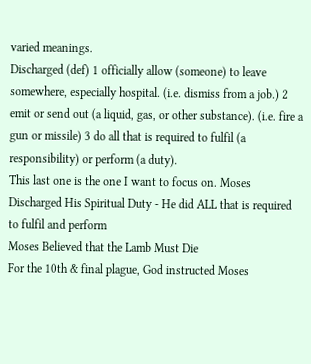varied meanings.
Discharged (def) 1 officially allow (someone) to leave somewhere, especially hospital. (i.e. dismiss from a job.) 2 emit or send out (a liquid, gas, or other substance). (i.e. fire a gun or missile) 3 do all that is required to fulfil (a responsibility) or perform (a duty).
This last one is the one I want to focus on. Moses Discharged His Spiritual Duty - He did ALL that is required to fulfil and perform
Moses Believed that the Lamb Must Die
For the 10th & final plague, God instructed Moses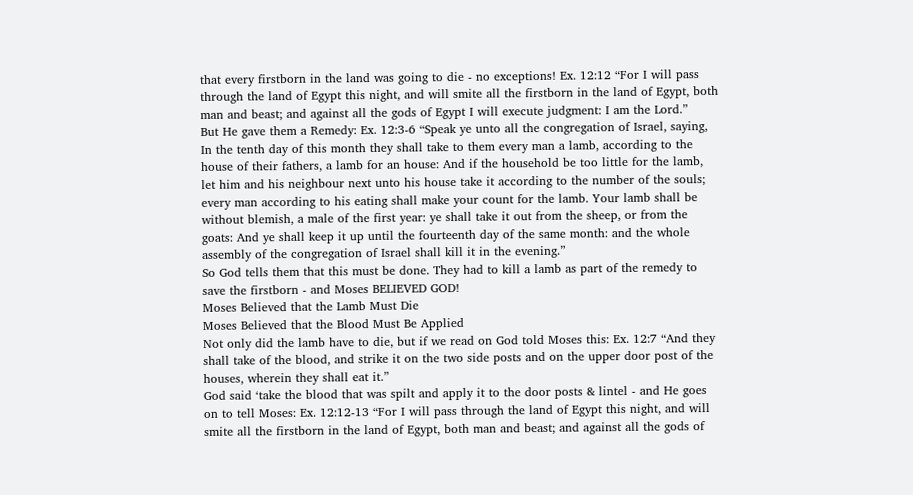that every firstborn in the land was going to die - no exceptions! Ex. 12:12 “For I will pass through the land of Egypt this night, and will smite all the firstborn in the land of Egypt, both man and beast; and against all the gods of Egypt I will execute judgment: I am the Lord.”
But He gave them a Remedy: Ex. 12:3-6 “Speak ye unto all the congregation of Israel, saying, In the tenth day of this month they shall take to them every man a lamb, according to the house of their fathers, a lamb for an house: And if the household be too little for the lamb, let him and his neighbour next unto his house take it according to the number of the souls; every man according to his eating shall make your count for the lamb. Your lamb shall be without blemish, a male of the first year: ye shall take it out from the sheep, or from the goats: And ye shall keep it up until the fourteenth day of the same month: and the whole assembly of the congregation of Israel shall kill it in the evening.”
So God tells them that this must be done. They had to kill a lamb as part of the remedy to save the firstborn - and Moses BELIEVED GOD!
Moses Believed that the Lamb Must Die
Moses Believed that the Blood Must Be Applied
Not only did the lamb have to die, but if we read on God told Moses this: Ex. 12:7 “And they shall take of the blood, and strike it on the two side posts and on the upper door post of the houses, wherein they shall eat it.”
God said ‘take the blood that was spilt and apply it to the door posts & lintel - and He goes on to tell Moses: Ex. 12:12-13 “For I will pass through the land of Egypt this night, and will smite all the firstborn in the land of Egypt, both man and beast; and against all the gods of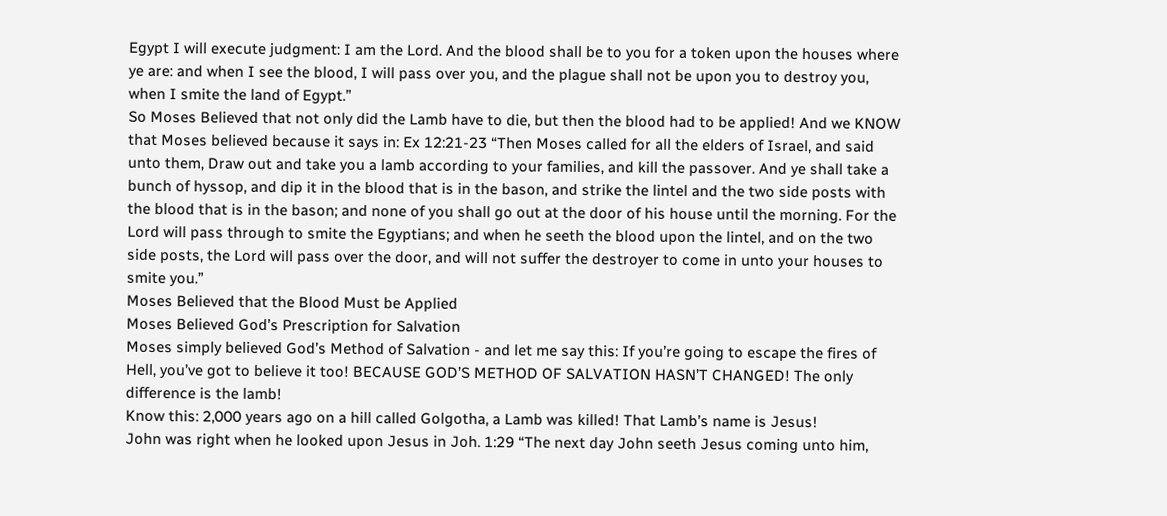Egypt I will execute judgment: I am the Lord. And the blood shall be to you for a token upon the houses where ye are: and when I see the blood, I will pass over you, and the plague shall not be upon you to destroy you, when I smite the land of Egypt.”
So Moses Believed that not only did the Lamb have to die, but then the blood had to be applied! And we KNOW that Moses believed because it says in: Ex 12:21-23 “Then Moses called for all the elders of Israel, and said unto them, Draw out and take you a lamb according to your families, and kill the passover. And ye shall take a bunch of hyssop, and dip it in the blood that is in the bason, and strike the lintel and the two side posts with the blood that is in the bason; and none of you shall go out at the door of his house until the morning. For the Lord will pass through to smite the Egyptians; and when he seeth the blood upon the lintel, and on the two side posts, the Lord will pass over the door, and will not suffer the destroyer to come in unto your houses to smite you.”
Moses Believed that the Blood Must be Applied
Moses Believed God’s Prescription for Salvation
Moses simply believed God’s Method of Salvation - and let me say this: If you’re going to escape the fires of Hell, you’ve got to believe it too! BECAUSE GOD’S METHOD OF SALVATION HASN’T CHANGED! The only difference is the lamb!
Know this: 2,000 years ago on a hill called Golgotha, a Lamb was killed! That Lamb’s name is Jesus!
John was right when he looked upon Jesus in Joh. 1:29 “The next day John seeth Jesus coming unto him,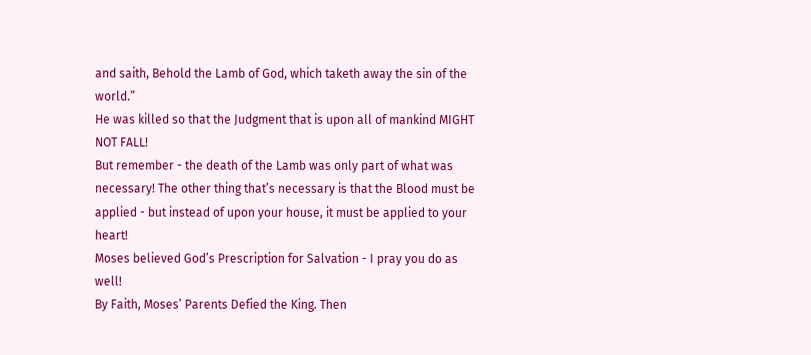and saith, Behold the Lamb of God, which taketh away the sin of the world.”
He was killed so that the Judgment that is upon all of mankind MIGHT NOT FALL!
But remember - the death of the Lamb was only part of what was necessary! The other thing that’s necessary is that the Blood must be applied - but instead of upon your house, it must be applied to your heart!
Moses believed God’s Prescription for Salvation - I pray you do as well!
By Faith, Moses’ Parents Defied the King. Then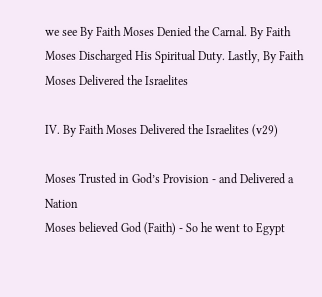we see By Faith Moses Denied the Carnal. By Faith Moses Discharged His Spiritual Duty. Lastly, By Faith Moses Delivered the Israelites

IV. By Faith Moses Delivered the Israelites (v29)

Moses Trusted in God’s Provision - and Delivered a Nation
Moses believed God (Faith) - So he went to Egypt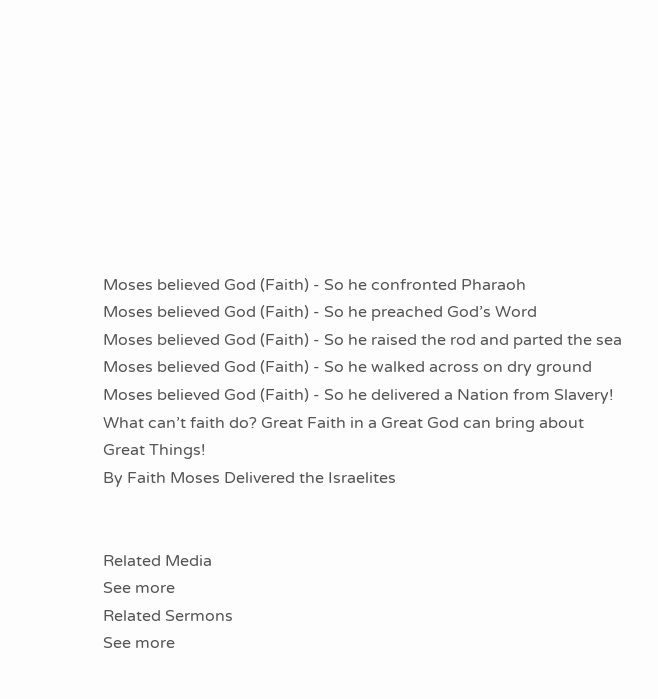Moses believed God (Faith) - So he confronted Pharaoh
Moses believed God (Faith) - So he preached God’s Word
Moses believed God (Faith) - So he raised the rod and parted the sea
Moses believed God (Faith) - So he walked across on dry ground
Moses believed God (Faith) - So he delivered a Nation from Slavery!
What can’t faith do? Great Faith in a Great God can bring about Great Things!
By Faith Moses Delivered the Israelites


Related Media
See more
Related Sermons
See more